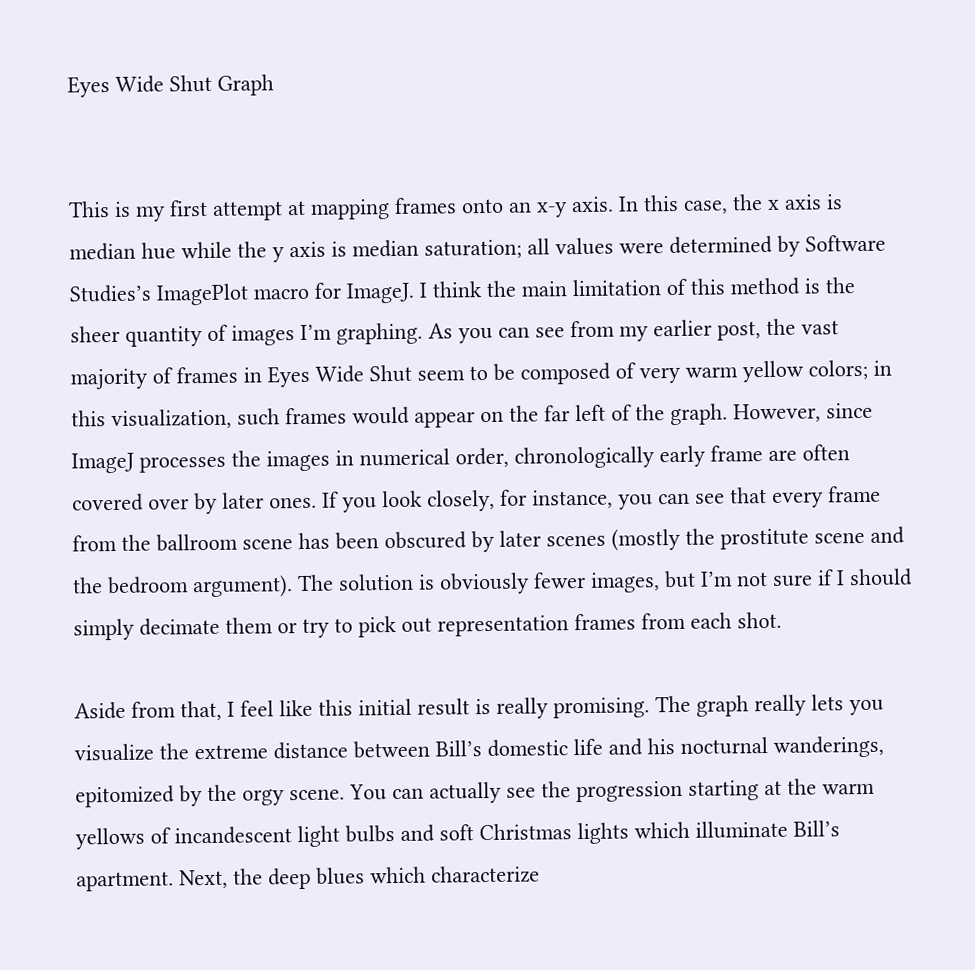Eyes Wide Shut Graph


This is my first attempt at mapping frames onto an x-y axis. In this case, the x axis is median hue while the y axis is median saturation; all values were determined by Software Studies’s ImagePlot macro for ImageJ. I think the main limitation of this method is the sheer quantity of images I’m graphing. As you can see from my earlier post, the vast majority of frames in Eyes Wide Shut seem to be composed of very warm yellow colors; in this visualization, such frames would appear on the far left of the graph. However, since ImageJ processes the images in numerical order, chronologically early frame are often covered over by later ones. If you look closely, for instance, you can see that every frame from the ballroom scene has been obscured by later scenes (mostly the prostitute scene and the bedroom argument). The solution is obviously fewer images, but I’m not sure if I should simply decimate them or try to pick out representation frames from each shot.

Aside from that, I feel like this initial result is really promising. The graph really lets you visualize the extreme distance between Bill’s domestic life and his nocturnal wanderings, epitomized by the orgy scene. You can actually see the progression starting at the warm yellows of incandescent light bulbs and soft Christmas lights which illuminate Bill’s apartment. Next, the deep blues which characterize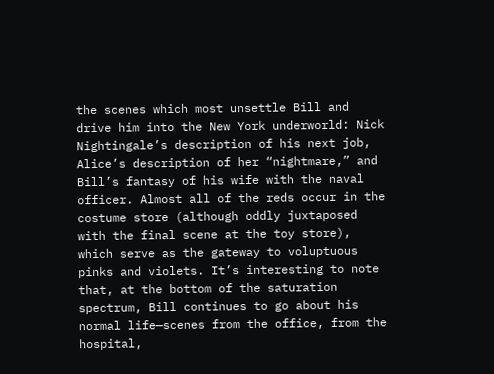the scenes which most unsettle Bill and drive him into the New York underworld: Nick Nightingale’s description of his next job, Alice’s description of her “nightmare,” and Bill’s fantasy of his wife with the naval officer. Almost all of the reds occur in the costume store (although oddly juxtaposed with the final scene at the toy store), which serve as the gateway to voluptuous pinks and violets. It’s interesting to note that, at the bottom of the saturation spectrum, Bill continues to go about his normal life—scenes from the office, from the hospital,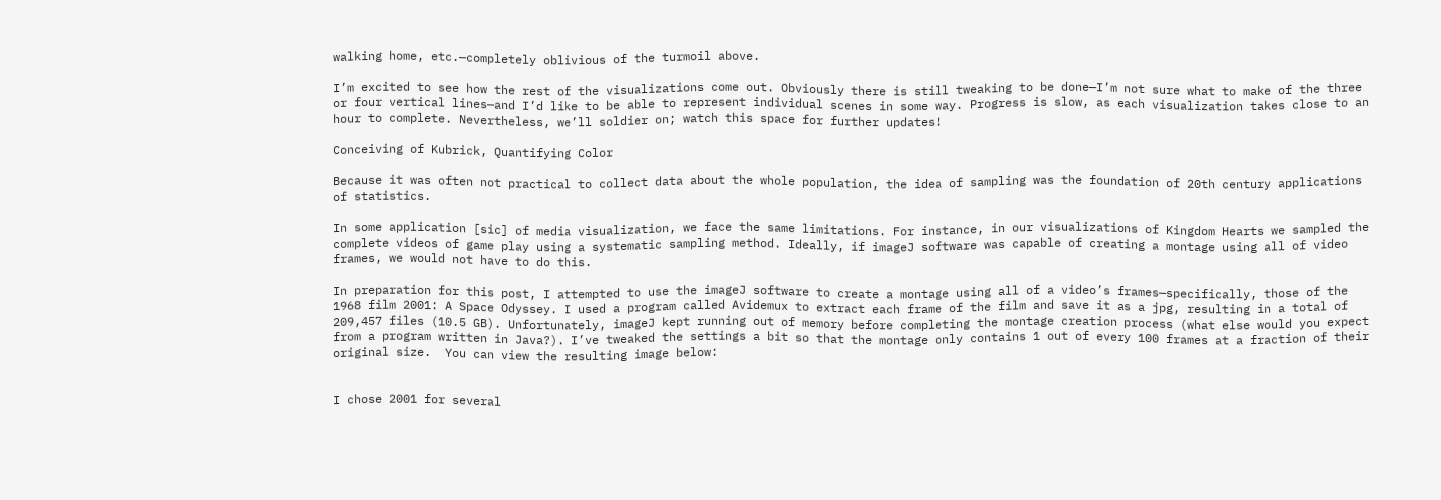walking home, etc.—completely oblivious of the turmoil above.

I’m excited to see how the rest of the visualizations come out. Obviously there is still tweaking to be done—I’m not sure what to make of the three or four vertical lines—and I’d like to be able to represent individual scenes in some way. Progress is slow, as each visualization takes close to an hour to complete. Nevertheless, we’ll soldier on; watch this space for further updates!

Conceiving of Kubrick, Quantifying Color

Because it was often not practical to collect data about the whole population, the idea of sampling was the foundation of 20th century applications of statistics.

In some application [sic] of media visualization, we face the same limitations. For instance, in our visualizations of Kingdom Hearts we sampled the complete videos of game play using a systematic sampling method. Ideally, if imageJ software was capable of creating a montage using all of video frames, we would not have to do this.

In preparation for this post, I attempted to use the imageJ software to create a montage using all of a video’s frames—specifically, those of the 1968 film 2001: A Space Odyssey. I used a program called Avidemux to extract each frame of the film and save it as a jpg, resulting in a total of 209,457 files (10.5 GB). Unfortunately, imageJ kept running out of memory before completing the montage creation process (what else would you expect from a program written in Java?). I’ve tweaked the settings a bit so that the montage only contains 1 out of every 100 frames at a fraction of their original size.  You can view the resulting image below:


I chose 2001 for several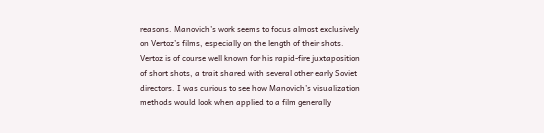reasons. Manovich’s work seems to focus almost exclusively on Vertoz’s films, especially on the length of their shots. Vertoz is of course well known for his rapid-fire juxtaposition of short shots, a trait shared with several other early Soviet directors. I was curious to see how Manovich’s visualization methods would look when applied to a film generally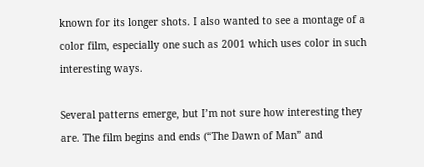known for its longer shots. I also wanted to see a montage of a color film, especially one such as 2001 which uses color in such interesting ways.

Several patterns emerge, but I’m not sure how interesting they are. The film begins and ends (“The Dawn of Man” and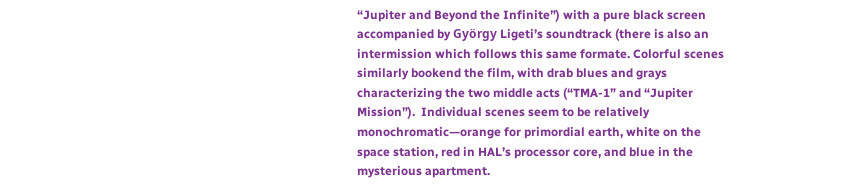“Jupiter and Beyond the Infinite”) with a pure black screen accompanied by György Ligeti’s soundtrack (there is also an intermission which follows this same formate. Colorful scenes similarly bookend the film, with drab blues and grays characterizing the two middle acts (“TMA-1” and “Jupiter Mission”).  Individual scenes seem to be relatively monochromatic—orange for primordial earth, white on the space station, red in HAL’s processor core, and blue in the mysterious apartment.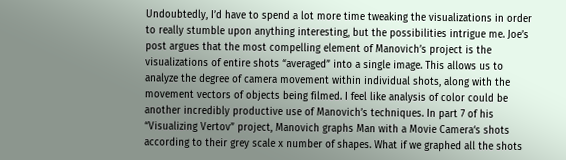Undoubtedly, I’d have to spend a lot more time tweaking the visualizations in order to really stumble upon anything interesting, but the possibilities intrigue me. Joe’s post argues that the most compelling element of Manovich’s project is the visualizations of entire shots “averaged” into a single image. This allows us to analyze the degree of camera movement within individual shots, along with the movement vectors of objects being filmed. I feel like analysis of color could be another incredibly productive use of Manovich’s techniques. In part 7 of his “Visualizing Vertov” project, Manovich graphs Man with a Movie Camera‘s shots according to their grey scale x number of shapes. What if we graphed all the shots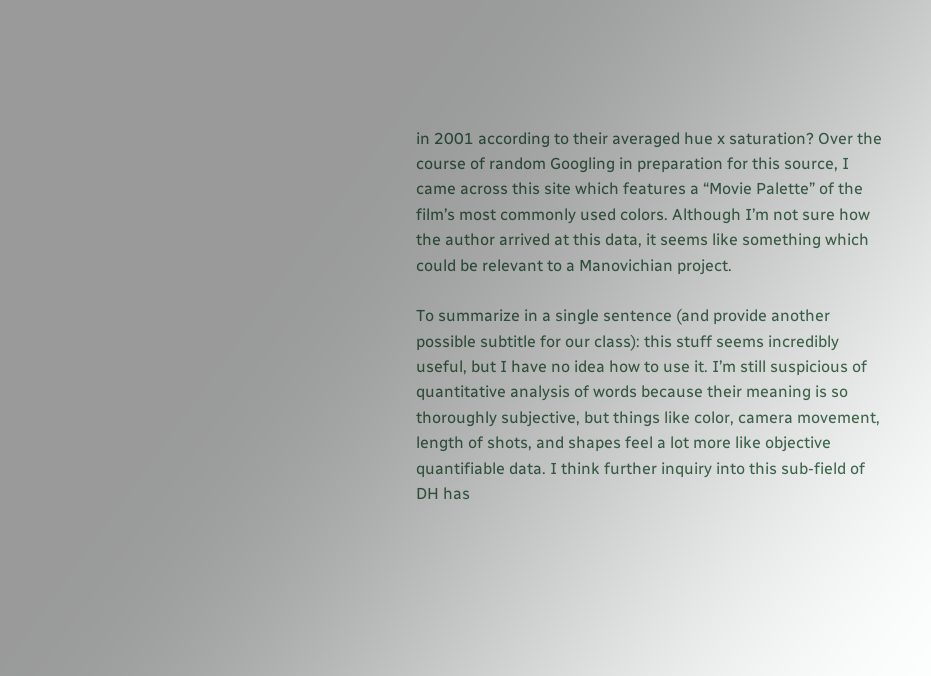in 2001 according to their averaged hue x saturation? Over the course of random Googling in preparation for this source, I came across this site which features a “Movie Palette” of the film’s most commonly used colors. Although I’m not sure how the author arrived at this data, it seems like something which could be relevant to a Manovichian project.

To summarize in a single sentence (and provide another possible subtitle for our class): this stuff seems incredibly useful, but I have no idea how to use it. I’m still suspicious of quantitative analysis of words because their meaning is so thoroughly subjective, but things like color, camera movement, length of shots, and shapes feel a lot more like objective quantifiable data. I think further inquiry into this sub-field of DH has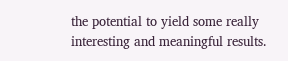the potential to yield some really interesting and meaningful results.